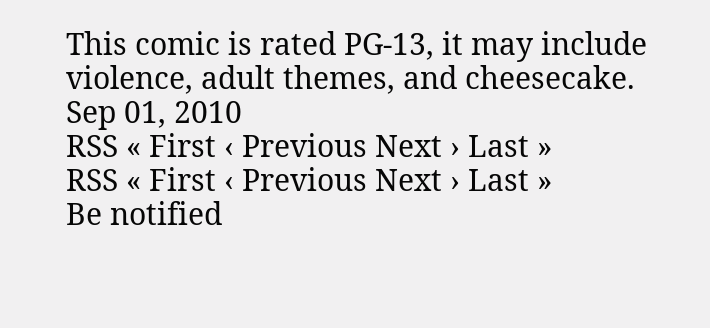This comic is rated PG-13, it may include violence, adult themes, and cheesecake.
Sep 01, 2010
RSS « First ‹ Previous Next › Last »
RSS « First ‹ Previous Next › Last »
Be notified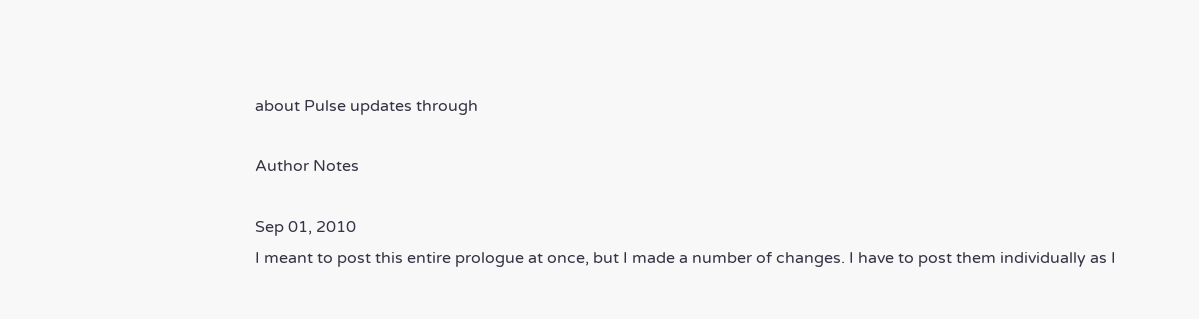about Pulse updates through

Author Notes

Sep 01, 2010
I meant to post this entire prologue at once, but I made a number of changes. I have to post them individually as I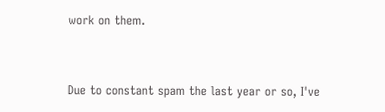work on them.


Due to constant spam the last year or so, I've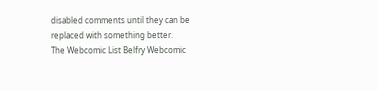disabled comments until they can be replaced with something better.
The Webcomic List Belfry Webcomic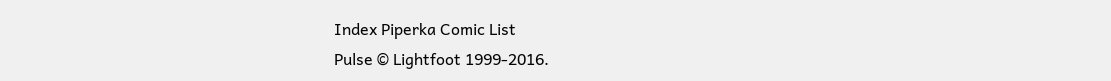Index Piperka Comic List
Pulse © Lightfoot 1999-2016.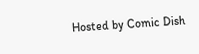Hosted by Comic Dish